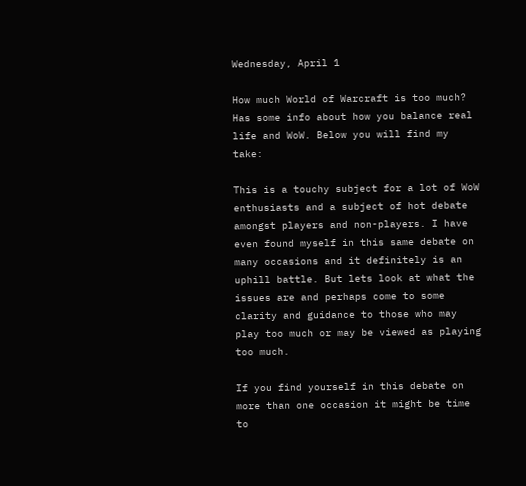Wednesday, April 1

How much World of Warcraft is too much? Has some info about how you balance real life and WoW. Below you will find my take:

This is a touchy subject for a lot of WoW enthusiasts and a subject of hot debate amongst players and non-players. I have even found myself in this same debate on many occasions and it definitely is an uphill battle. But lets look at what the issues are and perhaps come to some clarity and guidance to those who may play too much or may be viewed as playing too much.

If you find yourself in this debate on more than one occasion it might be time to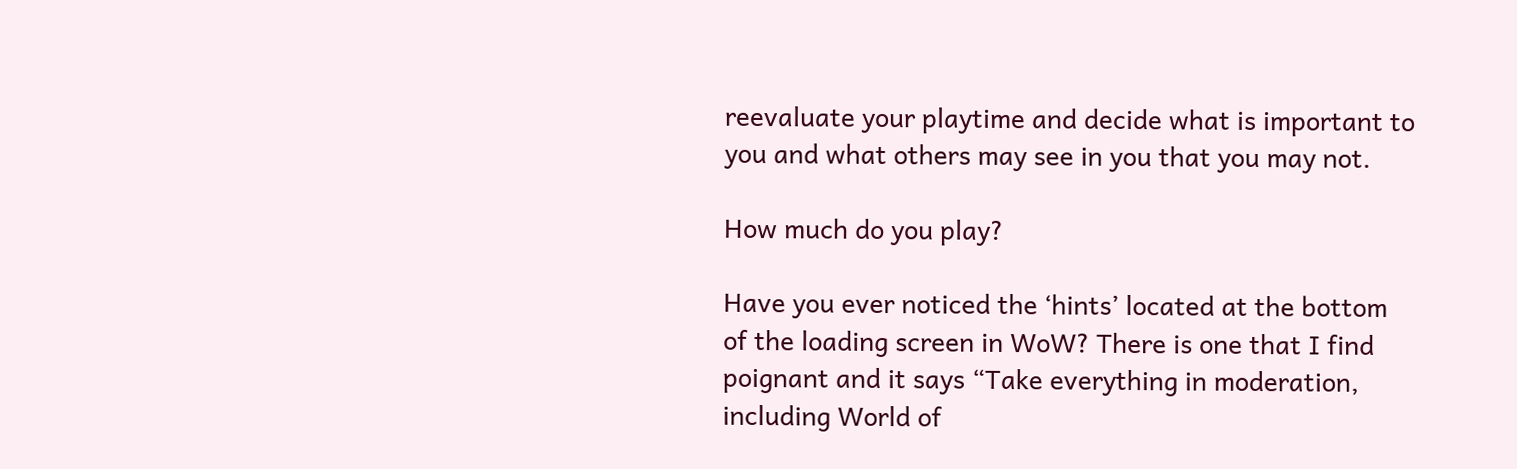reevaluate your playtime and decide what is important to you and what others may see in you that you may not.

How much do you play?

Have you ever noticed the ‘hints’ located at the bottom of the loading screen in WoW? There is one that I find poignant and it says “Take everything in moderation, including World of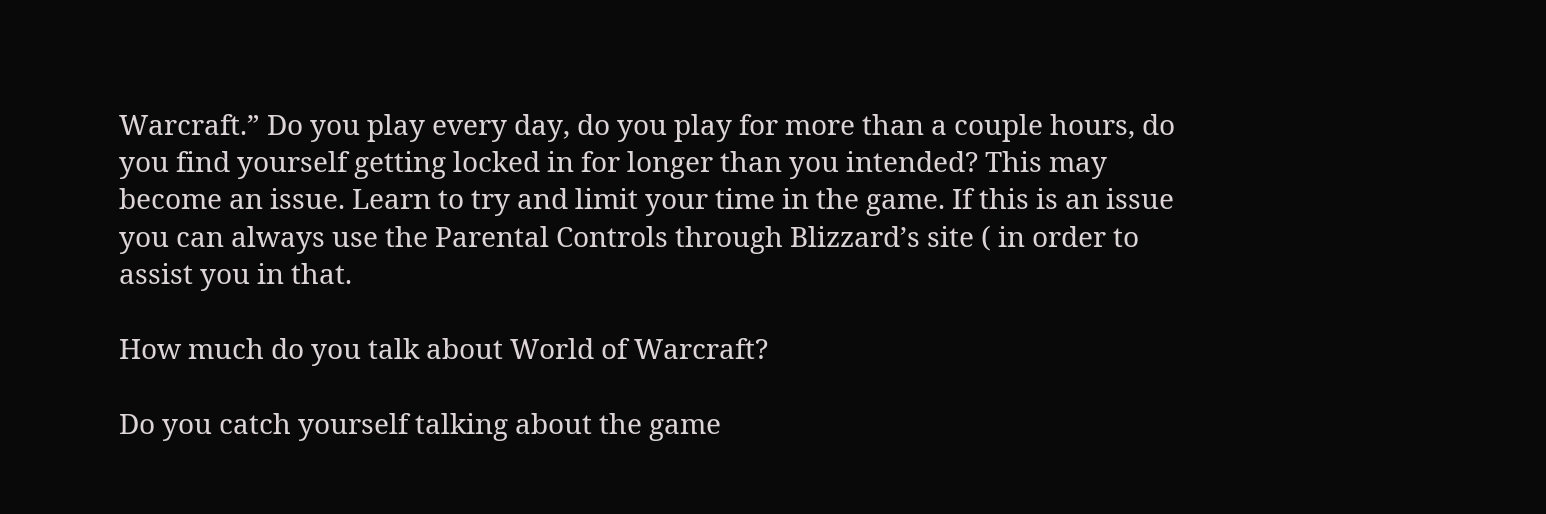Warcraft.” Do you play every day, do you play for more than a couple hours, do you find yourself getting locked in for longer than you intended? This may become an issue. Learn to try and limit your time in the game. If this is an issue you can always use the Parental Controls through Blizzard’s site ( in order to assist you in that.

How much do you talk about World of Warcraft?

Do you catch yourself talking about the game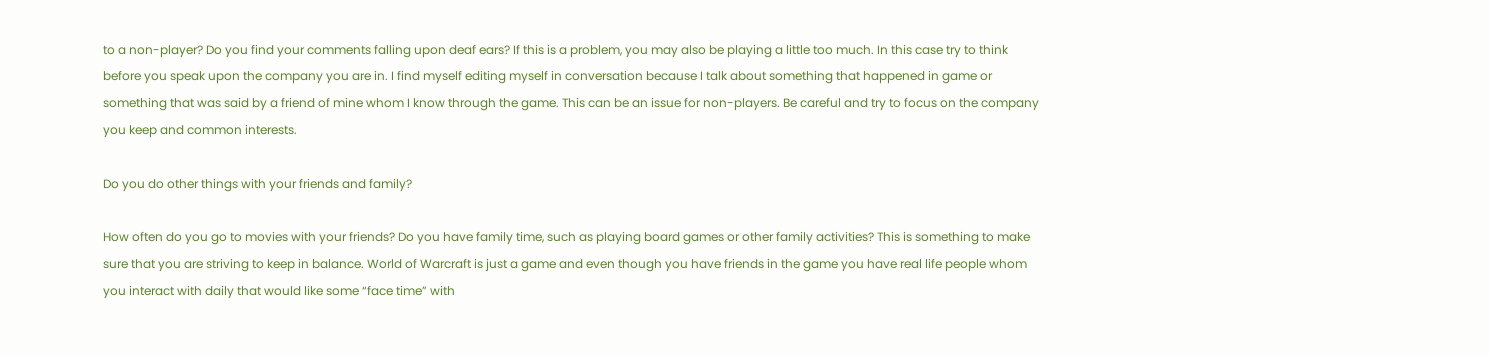to a non-player? Do you find your comments falling upon deaf ears? If this is a problem, you may also be playing a little too much. In this case try to think before you speak upon the company you are in. I find myself editing myself in conversation because I talk about something that happened in game or something that was said by a friend of mine whom I know through the game. This can be an issue for non-players. Be careful and try to focus on the company you keep and common interests.

Do you do other things with your friends and family?

How often do you go to movies with your friends? Do you have family time, such as playing board games or other family activities? This is something to make sure that you are striving to keep in balance. World of Warcraft is just a game and even though you have friends in the game you have real life people whom you interact with daily that would like some “face time” with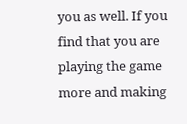you as well. If you find that you are playing the game more and making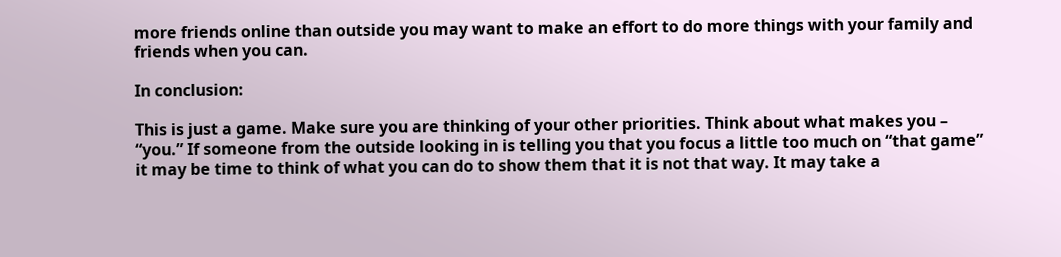more friends online than outside you may want to make an effort to do more things with your family and friends when you can.

In conclusion:

This is just a game. Make sure you are thinking of your other priorities. Think about what makes you – “you.” If someone from the outside looking in is telling you that you focus a little too much on “that game” it may be time to think of what you can do to show them that it is not that way. It may take a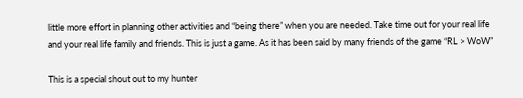little more effort in planning other activities and “being there” when you are needed. Take time out for your real life and your real life family and friends. This is just a game. As it has been said by many friends of the game “RL > WoW”

This is a special shout out to my hunter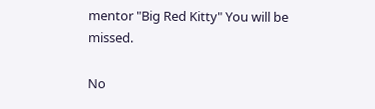mentor "Big Red Kitty" You will be missed.

No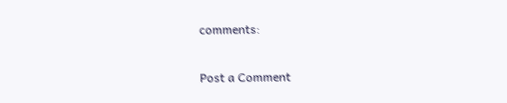comments:

Post a Comment